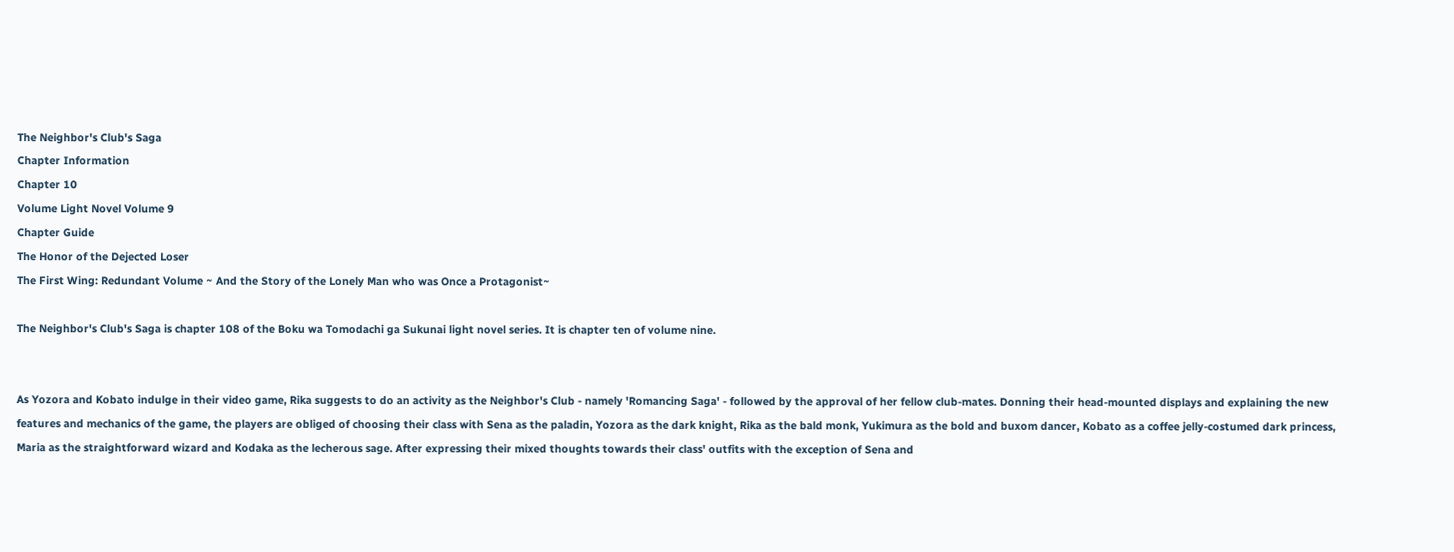The Neighbor's Club's Saga
Chapter Information
Chapter 10
Volume Light Novel Volume 9
Chapter Guide
The Honor of the Dejected Loser
The First Wing: Redundant Volume ~ And the Story of the Lonely Man who was Once a Protagonist~

The Neighbor's Club's Saga is chapter 108 of the Boku wa Tomodachi ga Sukunai light novel series. It is chapter ten of volume nine.


As Yozora and Kobato indulge in their video game, Rika suggests to do an activity as the Neighbor's Club - namely 'Romancing Saga' - followed by the approval of her fellow club-mates. Donning their head-mounted displays and explaining the new features and mechanics of the game, the players are obliged of choosing their class with Sena as the paladin, Yozora as the dark knight, Rika as the bald monk, Yukimura as the bold and buxom dancer, Kobato as a coffee jelly-costumed dark princess, Maria as the straightforward wizard and Kodaka as the lecherous sage. After expressing their mixed thoughts towards their class' outfits with the exception of Sena and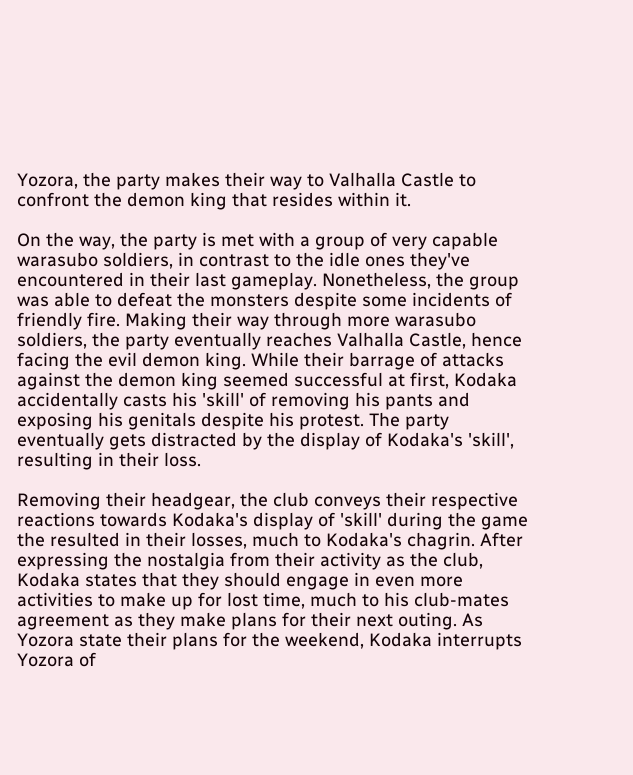Yozora, the party makes their way to Valhalla Castle to confront the demon king that resides within it.

On the way, the party is met with a group of very capable warasubo soldiers, in contrast to the idle ones they've encountered in their last gameplay. Nonetheless, the group was able to defeat the monsters despite some incidents of friendly fire. Making their way through more warasubo soldiers, the party eventually reaches Valhalla Castle, hence facing the evil demon king. While their barrage of attacks against the demon king seemed successful at first, Kodaka accidentally casts his 'skill' of removing his pants and exposing his genitals despite his protest. The party eventually gets distracted by the display of Kodaka's 'skill', resulting in their loss.

Removing their headgear, the club conveys their respective reactions towards Kodaka's display of 'skill' during the game the resulted in their losses, much to Kodaka's chagrin. After expressing the nostalgia from their activity as the club, Kodaka states that they should engage in even more activities to make up for lost time, much to his club-mates agreement as they make plans for their next outing. As Yozora state their plans for the weekend, Kodaka interrupts Yozora of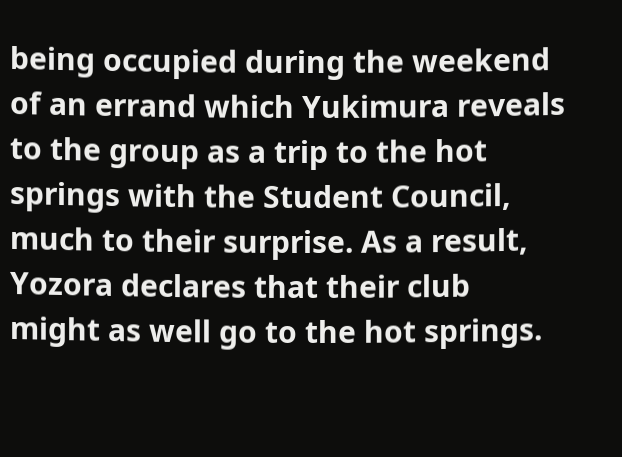being occupied during the weekend of an errand which Yukimura reveals to the group as a trip to the hot springs with the Student Council, much to their surprise. As a result, Yozora declares that their club might as well go to the hot springs.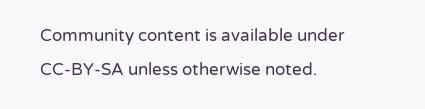Community content is available under CC-BY-SA unless otherwise noted.